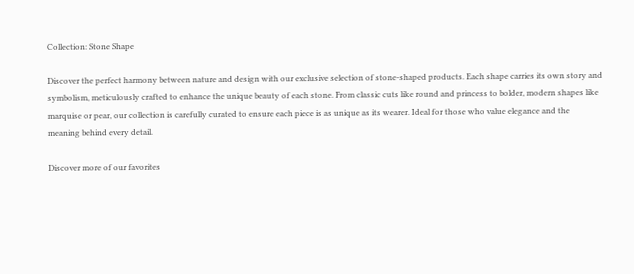Collection: Stone Shape

Discover the perfect harmony between nature and design with our exclusive selection of stone-shaped products. Each shape carries its own story and symbolism, meticulously crafted to enhance the unique beauty of each stone. From classic cuts like round and princess to bolder, modern shapes like marquise or pear, our collection is carefully curated to ensure each piece is as unique as its wearer. Ideal for those who value elegance and the meaning behind every detail.

Discover more of our favorites